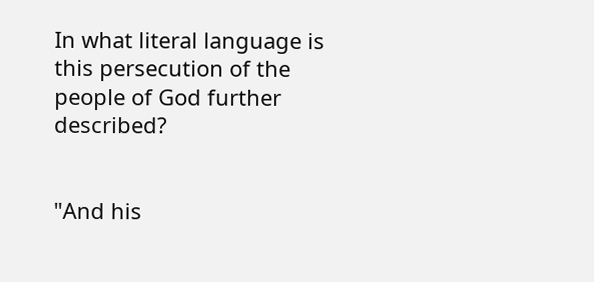In what literal language is this persecution of the people of God further described?


"And his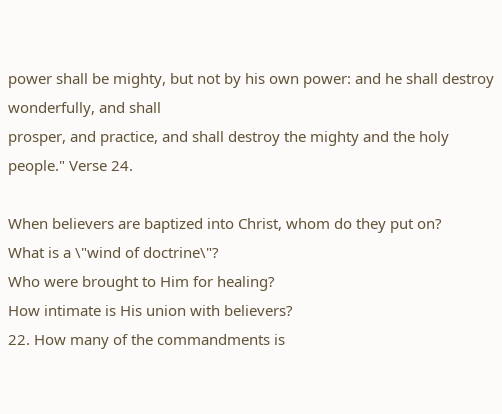power shall be mighty, but not by his own power: and he shall destroy wonderfully, and shall
prosper, and practice, and shall destroy the mighty and the holy people." Verse 24.

When believers are baptized into Christ, whom do they put on?
What is a \"wind of doctrine\"?
Who were brought to Him for healing?
How intimate is His union with believers?
22. How many of the commandments is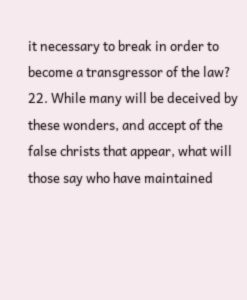it necessary to break in order to become a transgressor of the law?
22. While many will be deceived by these wonders, and accept of the false christs that appear, what will those say who have maintained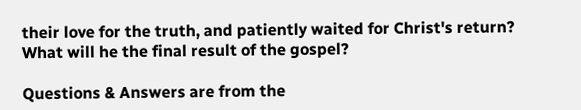their love for the truth, and patiently waited for Christ's return?
What will he the final result of the gospel?

Questions & Answers are from the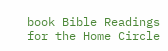book Bible Readings for the Home Circle